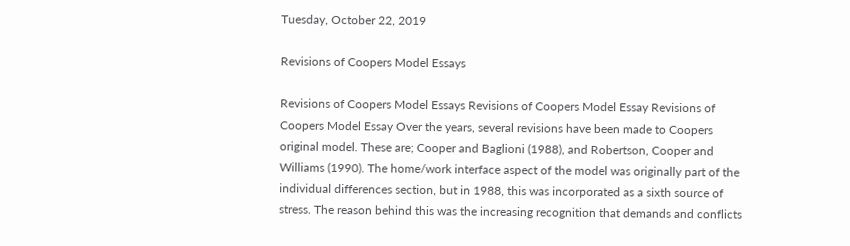Tuesday, October 22, 2019

Revisions of Coopers Model Essays

Revisions of Coopers Model Essays Revisions of Coopers Model Essay Revisions of Coopers Model Essay Over the years, several revisions have been made to Coopers original model. These are; Cooper and Baglioni (1988), and Robertson, Cooper and Williams (1990). The home/work interface aspect of the model was originally part of the individual differences section, but in 1988, this was incorporated as a sixth source of stress. The reason behind this was the increasing recognition that demands and conflicts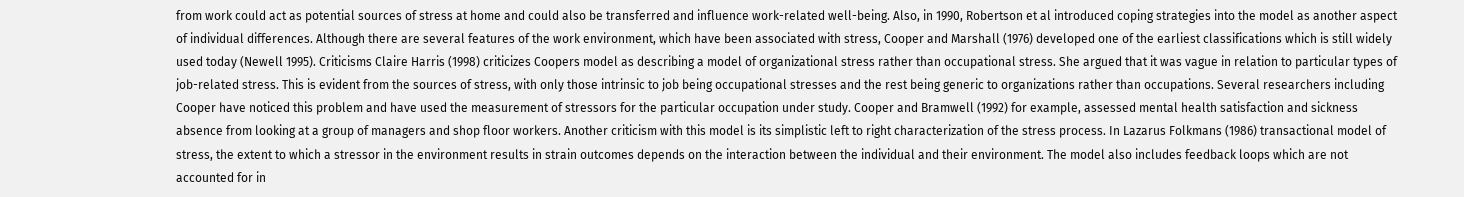from work could act as potential sources of stress at home and could also be transferred and influence work-related well-being. Also, in 1990, Robertson et al introduced coping strategies into the model as another aspect of individual differences. Although there are several features of the work environment, which have been associated with stress, Cooper and Marshall (1976) developed one of the earliest classifications which is still widely used today (Newell 1995). Criticisms Claire Harris (1998) criticizes Coopers model as describing a model of organizational stress rather than occupational stress. She argued that it was vague in relation to particular types of job-related stress. This is evident from the sources of stress, with only those intrinsic to job being occupational stresses and the rest being generic to organizations rather than occupations. Several researchers including Cooper have noticed this problem and have used the measurement of stressors for the particular occupation under study. Cooper and Bramwell (1992) for example, assessed mental health satisfaction and sickness absence from looking at a group of managers and shop floor workers. Another criticism with this model is its simplistic left to right characterization of the stress process. In Lazarus Folkmans (1986) transactional model of stress, the extent to which a stressor in the environment results in strain outcomes depends on the interaction between the individual and their environment. The model also includes feedback loops which are not accounted for in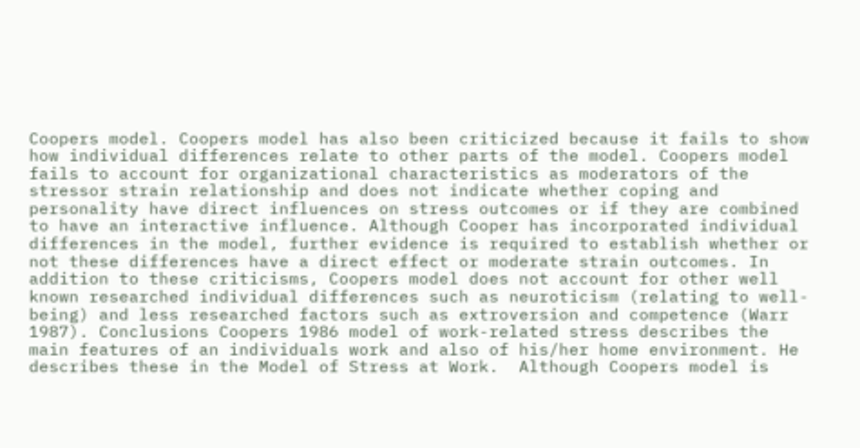Coopers model. Coopers model has also been criticized because it fails to show how individual differences relate to other parts of the model. Coopers model fails to account for organizational characteristics as moderators of the stressor strain relationship and does not indicate whether coping and personality have direct influences on stress outcomes or if they are combined to have an interactive influence. Although Cooper has incorporated individual differences in the model, further evidence is required to establish whether or not these differences have a direct effect or moderate strain outcomes. In addition to these criticisms, Coopers model does not account for other well known researched individual differences such as neuroticism (relating to well-being) and less researched factors such as extroversion and competence (Warr 1987). Conclusions Coopers 1986 model of work-related stress describes the main features of an individuals work and also of his/her home environment. He describes these in the Model of Stress at Work.  Although Coopers model is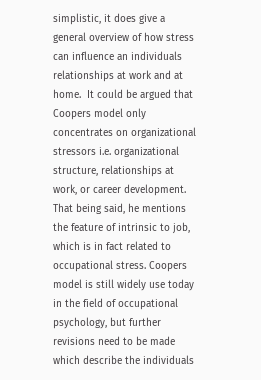simplistic, it does give a general overview of how stress can influence an individuals relationships at work and at home.  It could be argued that Coopers model only concentrates on organizational stressors i.e. organizational structure, relationships at work, or career development. That being said, he mentions the feature of intrinsic to job, which is in fact related to occupational stress. Coopers model is still widely use today in the field of occupational psychology, but further revisions need to be made which describe the individuals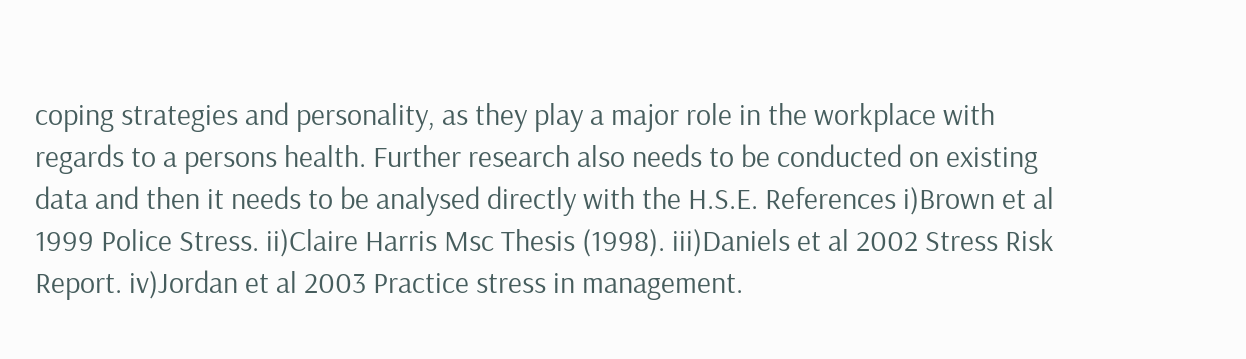coping strategies and personality, as they play a major role in the workplace with regards to a persons health. Further research also needs to be conducted on existing data and then it needs to be analysed directly with the H.S.E. References i)Brown et al 1999 Police Stress. ii)Claire Harris Msc Thesis (1998). iii)Daniels et al 2002 Stress Risk Report. iv)Jordan et al 2003 Practice stress in management.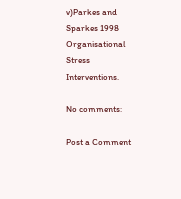v)Parkes and Sparkes 1998 Organisational Stress Interventions.

No comments:

Post a Comment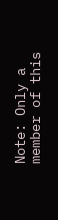Note: Only a member of this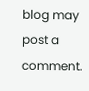blog may post a comment.